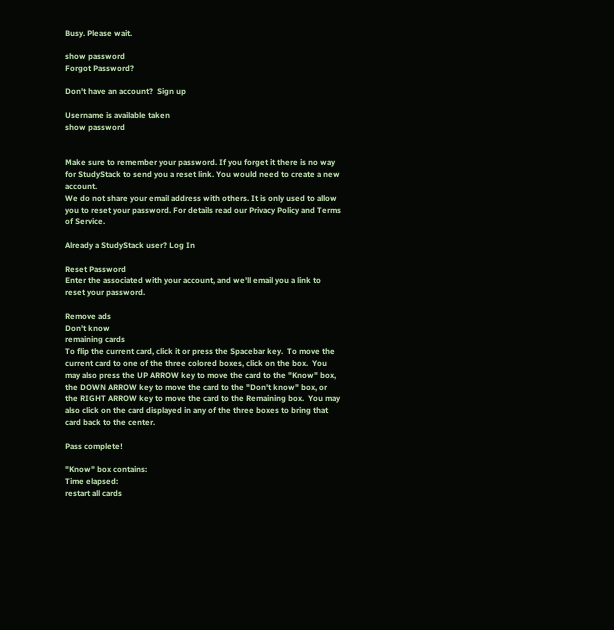Busy. Please wait.

show password
Forgot Password?

Don't have an account?  Sign up

Username is available taken
show password


Make sure to remember your password. If you forget it there is no way for StudyStack to send you a reset link. You would need to create a new account.
We do not share your email address with others. It is only used to allow you to reset your password. For details read our Privacy Policy and Terms of Service.

Already a StudyStack user? Log In

Reset Password
Enter the associated with your account, and we'll email you a link to reset your password.

Remove ads
Don't know
remaining cards
To flip the current card, click it or press the Spacebar key.  To move the current card to one of the three colored boxes, click on the box.  You may also press the UP ARROW key to move the card to the "Know" box, the DOWN ARROW key to move the card to the "Don't know" box, or the RIGHT ARROW key to move the card to the Remaining box.  You may also click on the card displayed in any of the three boxes to bring that card back to the center.

Pass complete!

"Know" box contains:
Time elapsed:
restart all cards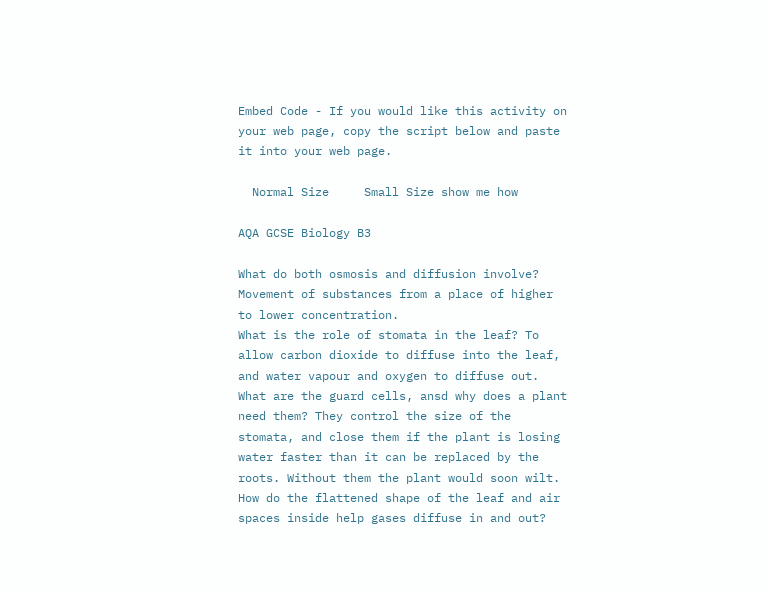Embed Code - If you would like this activity on your web page, copy the script below and paste it into your web page.

  Normal Size     Small Size show me how

AQA GCSE Biology B3

What do both osmosis and diffusion involve? Movement of substances from a place of higher to lower concentration.
What is the role of stomata in the leaf? To allow carbon dioxide to diffuse into the leaf, and water vapour and oxygen to diffuse out.
What are the guard cells, ansd why does a plant need them? They control the size of the stomata, and close them if the plant is losing water faster than it can be replaced by the roots. Without them the plant would soon wilt.
How do the flattened shape of the leaf and air spaces inside help gases diffuse in and out?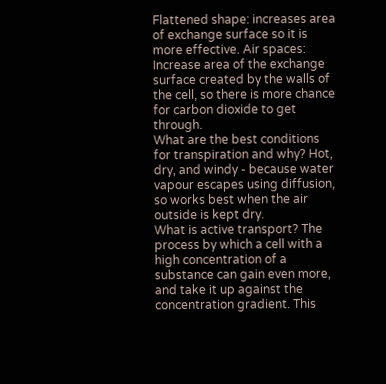Flattened shape: increases area of exchange surface so it is more effective. Air spaces: Increase area of the exchange surface created by the walls of the cell, so there is more chance for carbon dioxide to get through.
What are the best conditions for transpiration and why? Hot, dry, and windy - because water vapour escapes using diffusion, so works best when the air outside is kept dry.
What is active transport? The process by which a cell with a high concentration of a substance can gain even more, and take it up against the concentration gradient. This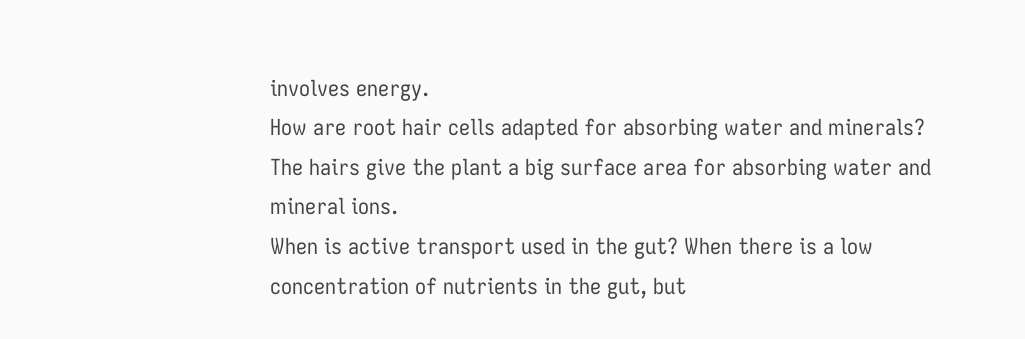involves energy.
How are root hair cells adapted for absorbing water and minerals? The hairs give the plant a big surface area for absorbing water and mineral ions.
When is active transport used in the gut? When there is a low concentration of nutrients in the gut, but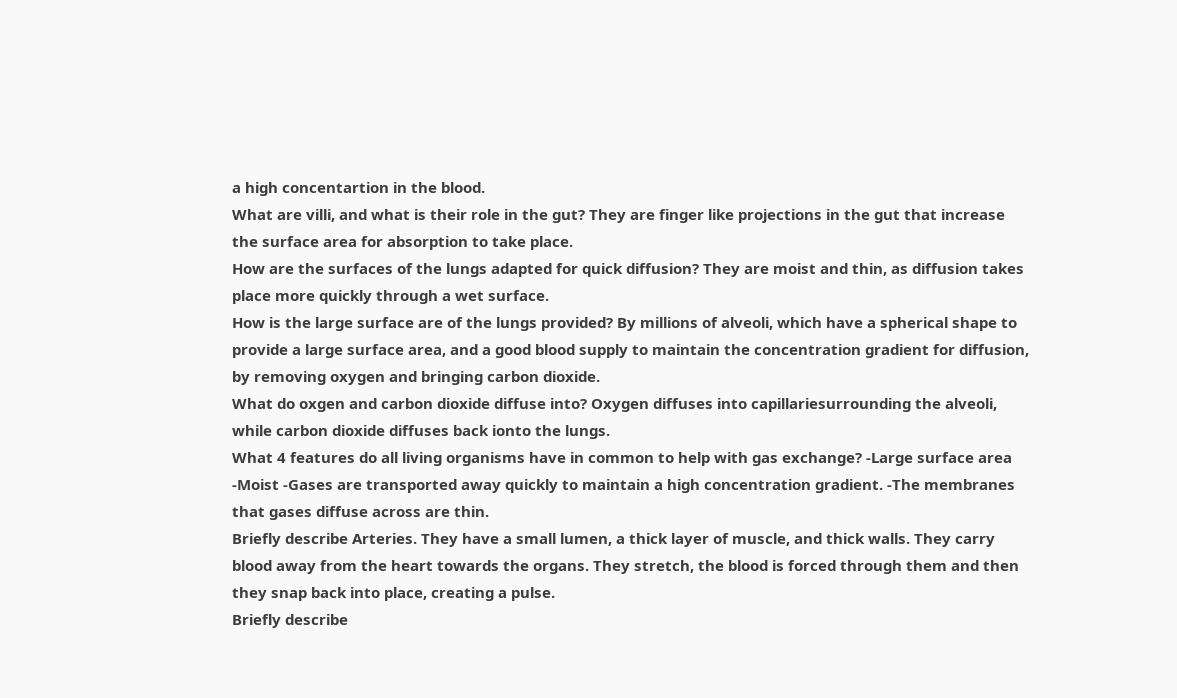a high concentartion in the blood.
What are villi, and what is their role in the gut? They are finger like projections in the gut that increase the surface area for absorption to take place.
How are the surfaces of the lungs adapted for quick diffusion? They are moist and thin, as diffusion takes place more quickly through a wet surface.
How is the large surface are of the lungs provided? By millions of alveoli, which have a spherical shape to provide a large surface area, and a good blood supply to maintain the concentration gradient for diffusion, by removing oxygen and bringing carbon dioxide.
What do oxgen and carbon dioxide diffuse into? Oxygen diffuses into capillariesurrounding the alveoli, while carbon dioxide diffuses back ionto the lungs.
What 4 features do all living organisms have in common to help with gas exchange? -Large surface area -Moist -Gases are transported away quickly to maintain a high concentration gradient. -The membranes that gases diffuse across are thin.
Briefly describe Arteries. They have a small lumen, a thick layer of muscle, and thick walls. They carry blood away from the heart towards the organs. They stretch, the blood is forced through them and then they snap back into place, creating a pulse.
Briefly describe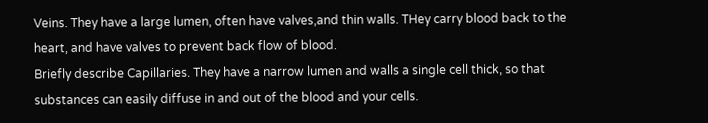Veins. They have a large lumen, often have valves,and thin walls. THey carry blood back to the heart, and have valves to prevent back flow of blood.
Briefly describe Capillaries. They have a narrow lumen and walls a single cell thick, so that substances can easily diffuse in and out of the blood and your cells.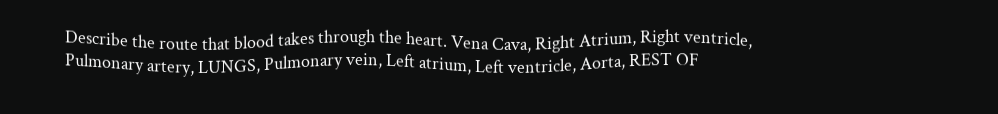Describe the route that blood takes through the heart. Vena Cava, Right Atrium, Right ventricle, Pulmonary artery, LUNGS, Pulmonary vein, Left atrium, Left ventricle, Aorta, REST OF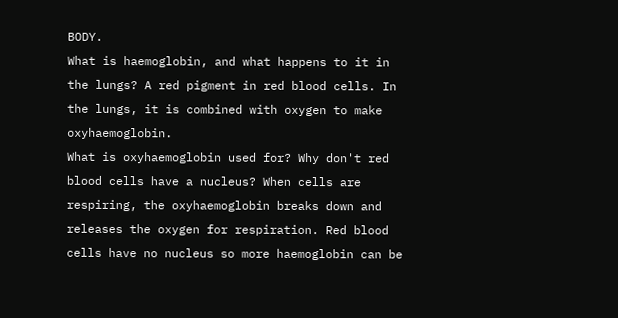BODY.
What is haemoglobin, and what happens to it in the lungs? A red pigment in red blood cells. In the lungs, it is combined with oxygen to make oxyhaemoglobin.
What is oxyhaemoglobin used for? Why don't red blood cells have a nucleus? When cells are respiring, the oxyhaemoglobin breaks down and releases the oxygen for respiration. Red blood cells have no nucleus so more haemoglobin can be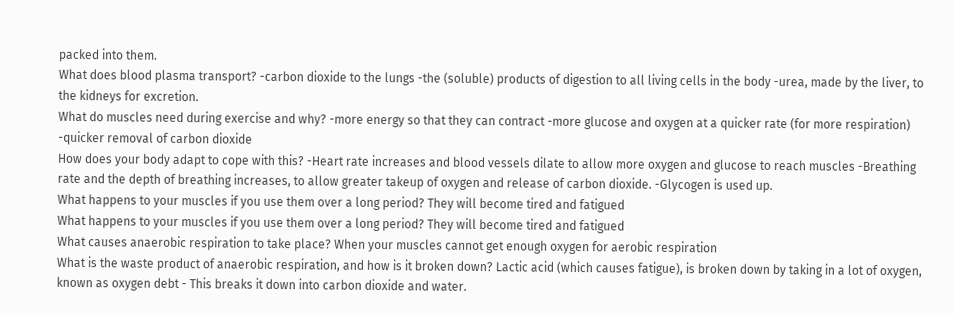packed into them.
What does blood plasma transport? -carbon dioxide to the lungs -the (soluble) products of digestion to all living cells in the body -urea, made by the liver, to the kidneys for excretion.
What do muscles need during exercise and why? -more energy so that they can contract -more glucose and oxygen at a quicker rate (for more respiration) -quicker removal of carbon dioxide
How does your body adapt to cope with this? -Heart rate increases and blood vessels dilate to allow more oxygen and glucose to reach muscles -Breathing rate and the depth of breathing increases, to allow greater takeup of oxygen and release of carbon dioxide. -Glycogen is used up.
What happens to your muscles if you use them over a long period? They will become tired and fatigued
What happens to your muscles if you use them over a long period? They will become tired and fatigued
What causes anaerobic respiration to take place? When your muscles cannot get enough oxygen for aerobic respiration
What is the waste product of anaerobic respiration, and how is it broken down? Lactic acid (which causes fatigue), is broken down by taking in a lot of oxygen, known as oxygen debt - This breaks it down into carbon dioxide and water.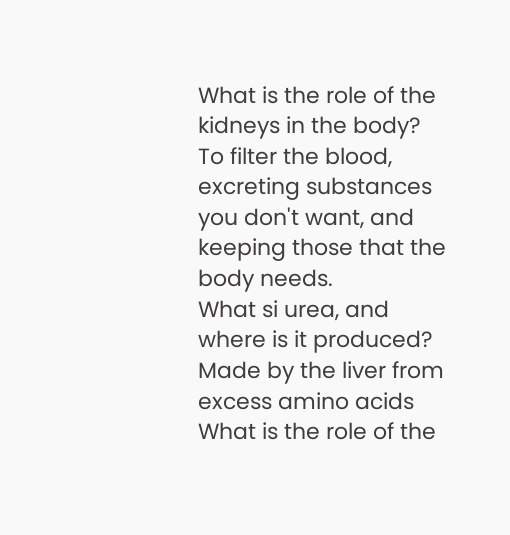What is the role of the kidneys in the body? To filter the blood, excreting substances you don't want, and keeping those that the body needs.
What si urea, and where is it produced? Made by the liver from excess amino acids
What is the role of the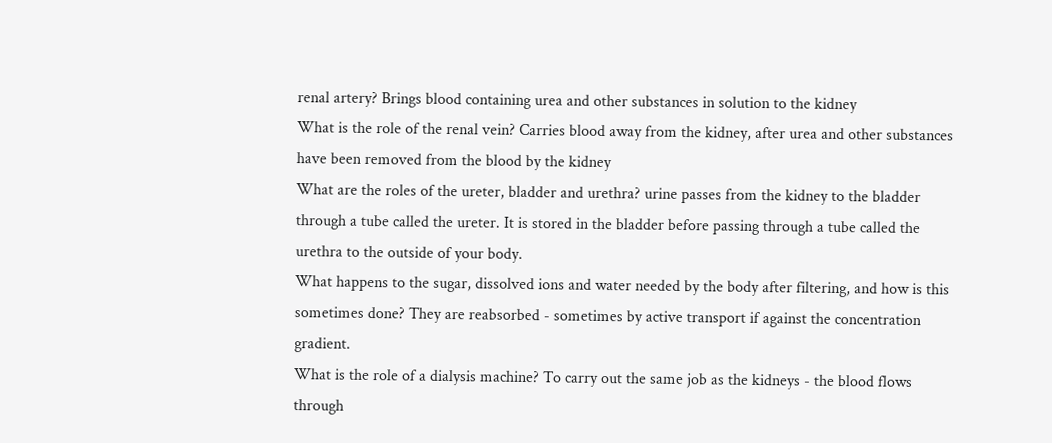renal artery? Brings blood containing urea and other substances in solution to the kidney
What is the role of the renal vein? Carries blood away from the kidney, after urea and other substances have been removed from the blood by the kidney
What are the roles of the ureter, bladder and urethra? urine passes from the kidney to the bladder through a tube called the ureter. It is stored in the bladder before passing through a tube called the urethra to the outside of your body.
What happens to the sugar, dissolved ions and water needed by the body after filtering, and how is this sometimes done? They are reabsorbed - sometimes by active transport if against the concentration gradient.
What is the role of a dialysis machine? To carry out the same job as the kidneys - the blood flows through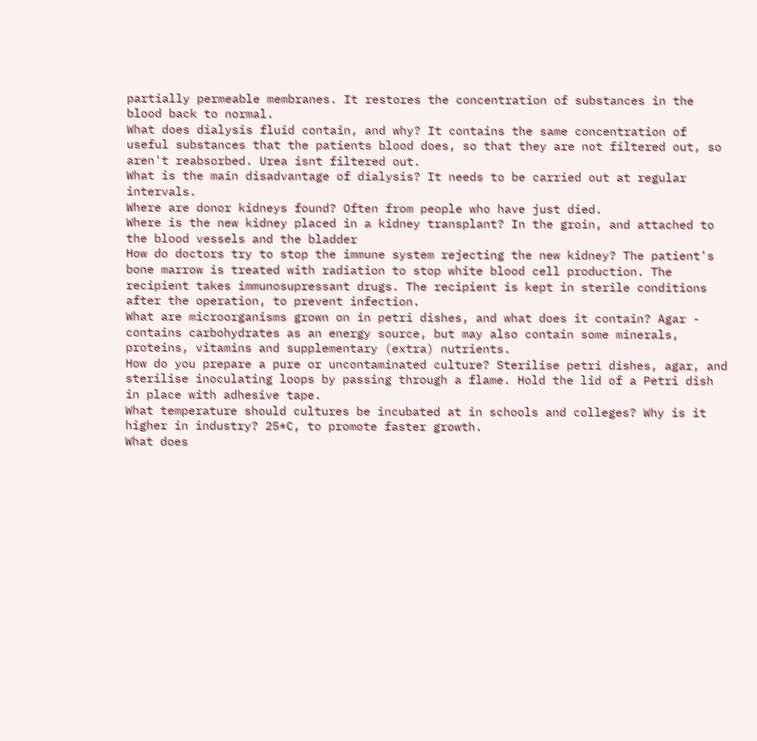partially permeable membranes. It restores the concentration of substances in the blood back to normal.
What does dialysis fluid contain, and why? It contains the same concentration of useful substances that the patients blood does, so that they are not filtered out, so aren't reabsorbed. Urea isnt filtered out.
What is the main disadvantage of dialysis? It needs to be carried out at regular intervals.
Where are donor kidneys found? Often from people who have just died.
Where is the new kidney placed in a kidney transplant? In the groin, and attached to the blood vessels and the bladder
How do doctors try to stop the immune system rejecting the new kidney? The patient's bone marrow is treated with radiation to stop white blood cell production. The recipient takes immunosupressant drugs. The recipient is kept in sterile conditions after the operation, to prevent infection.
What are microorganisms grown on in petri dishes, and what does it contain? Agar - contains carbohydrates as an energy source, but may also contain some minerals, proteins, vitamins and supplementary (extra) nutrients.
How do you prepare a pure or uncontaminated culture? Sterilise petri dishes, agar, and sterilise inoculating loops by passing through a flame. Hold the lid of a Petri dish in place with adhesive tape.
What temperature should cultures be incubated at in schools and colleges? Why is it higher in industry? 25*C, to promote faster growth.
What does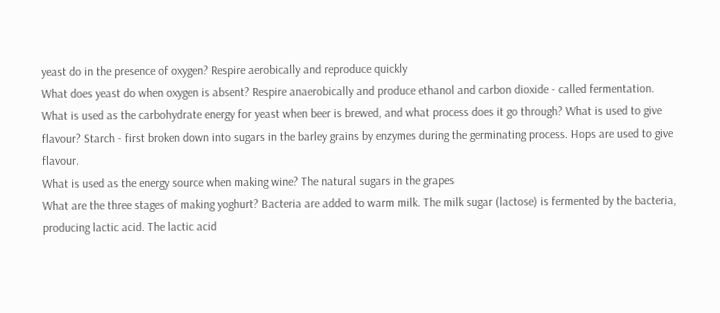yeast do in the presence of oxygen? Respire aerobically and reproduce quickly
What does yeast do when oxygen is absent? Respire anaerobically and produce ethanol and carbon dioxide - called fermentation.
What is used as the carbohydrate energy for yeast when beer is brewed, and what process does it go through? What is used to give flavour? Starch - first broken down into sugars in the barley grains by enzymes during the germinating process. Hops are used to give flavour.
What is used as the energy source when making wine? The natural sugars in the grapes
What are the three stages of making yoghurt? Bacteria are added to warm milk. The milk sugar (lactose) is fermented by the bacteria, producing lactic acid. The lactic acid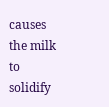causes the milk to solidify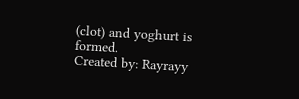(clot) and yoghurt is formed.
Created by: Rayrayy